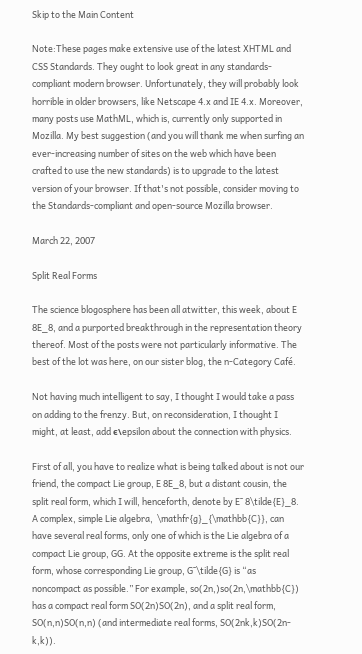Skip to the Main Content

Note:These pages make extensive use of the latest XHTML and CSS Standards. They ought to look great in any standards-compliant modern browser. Unfortunately, they will probably look horrible in older browsers, like Netscape 4.x and IE 4.x. Moreover, many posts use MathML, which is, currently only supported in Mozilla. My best suggestion (and you will thank me when surfing an ever-increasing number of sites on the web which have been crafted to use the new standards) is to upgrade to the latest version of your browser. If that's not possible, consider moving to the Standards-compliant and open-source Mozilla browser.

March 22, 2007

Split Real Forms

The science blogosphere has been all atwitter, this week, about E 8E_8, and a purported breakthrough in the representation theory thereof. Most of the posts were not particularly informative. The best of the lot was here, on our sister blog, the n-Category Café.

Not having much intelligent to say, I thought I would take a pass on adding to the frenzy. But, on reconsideration, I thought I might, at least, add ϵ\epsilon about the connection with physics.

First of all, you have to realize what is being talked about is not our friend, the compact Lie group, E 8E_8, but a distant cousin, the split real form, which I will, henceforth, denote by E˜ 8\tilde{E}_8. A complex, simple Lie algebra,  \mathfr{g}_{\mathbb{C}}, can have several real forms, only one of which is the Lie algebra of a compact Lie group, GG. At the opposite extreme is the split real form, whose corresponding Lie group, G˜\tilde{G} is “as noncompact as possible.” For example, so(2n,)so(2n,\mathbb{C}) has a compact real form SO(2n)SO(2n), and a split real form, SO(n,n)SO(n,n) (and intermediate real forms, SO(2nk,k)SO(2n-k,k)).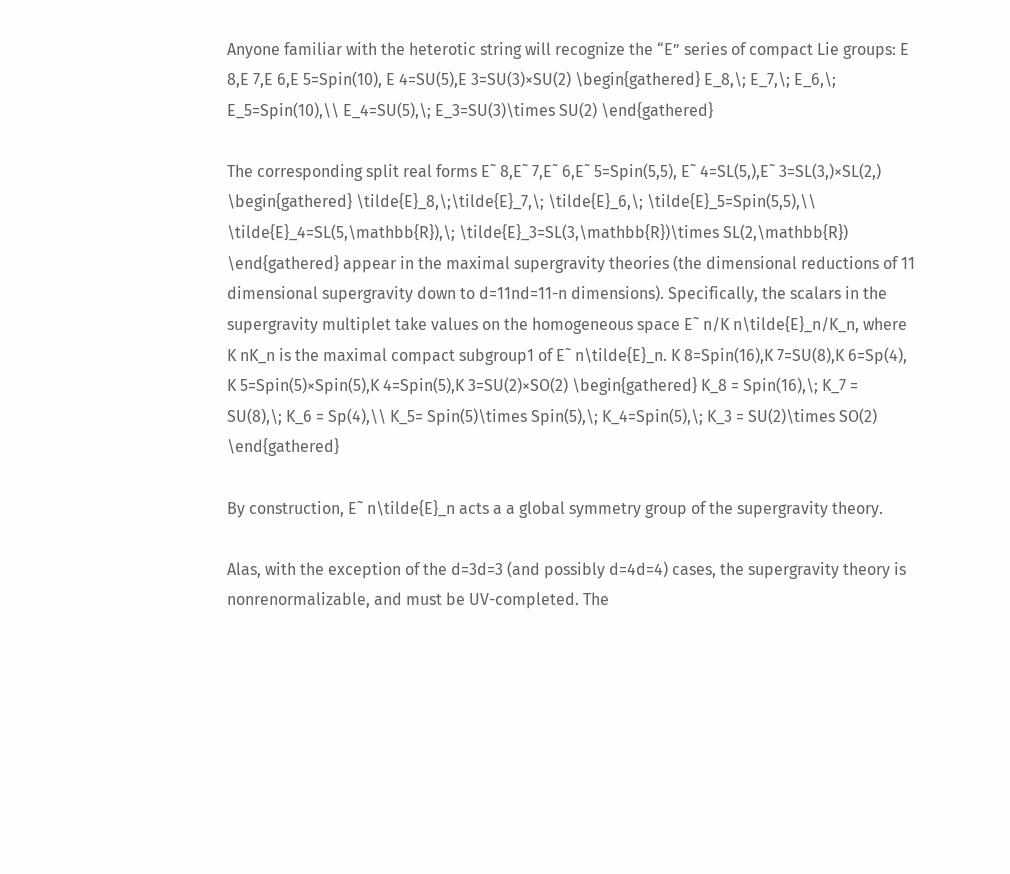Anyone familiar with the heterotic string will recognize the “E” series of compact Lie groups: E 8,E 7,E 6,E 5=Spin(10), E 4=SU(5),E 3=SU(3)×SU(2) \begin{gathered} E_8,\; E_7,\; E_6,\; E_5=Spin(10),\\ E_4=SU(5),\; E_3=SU(3)\times SU(2) \end{gathered}

The corresponding split real forms E˜ 8,E˜ 7,E˜ 6,E˜ 5=Spin(5,5), E˜ 4=SL(5,),E˜ 3=SL(3,)×SL(2,) \begin{gathered} \tilde{E}_8,\;\tilde{E}_7,\; \tilde{E}_6,\; \tilde{E}_5=Spin(5,5),\\ \tilde{E}_4=SL(5,\mathbb{R}),\; \tilde{E}_3=SL(3,\mathbb{R})\times SL(2,\mathbb{R}) \end{gathered} appear in the maximal supergravity theories (the dimensional reductions of 11 dimensional supergravity down to d=11nd=11-n dimensions). Specifically, the scalars in the supergravity multiplet take values on the homogeneous space E˜ n/K n\tilde{E}_n/K_n, where K nK_n is the maximal compact subgroup1 of E˜ n\tilde{E}_n. K 8=Spin(16),K 7=SU(8),K 6=Sp(4), K 5=Spin(5)×Spin(5),K 4=Spin(5),K 3=SU(2)×SO(2) \begin{gathered} K_8 = Spin(16),\; K_7 = SU(8),\; K_6 = Sp(4),\\ K_5= Spin(5)\times Spin(5),\; K_4=Spin(5),\; K_3 = SU(2)\times SO(2) \end{gathered}

By construction, E˜ n\tilde{E}_n acts a a global symmetry group of the supergravity theory.

Alas, with the exception of the d=3d=3 (and possibly d=4d=4) cases, the supergravity theory is nonrenormalizable, and must be UV-completed. The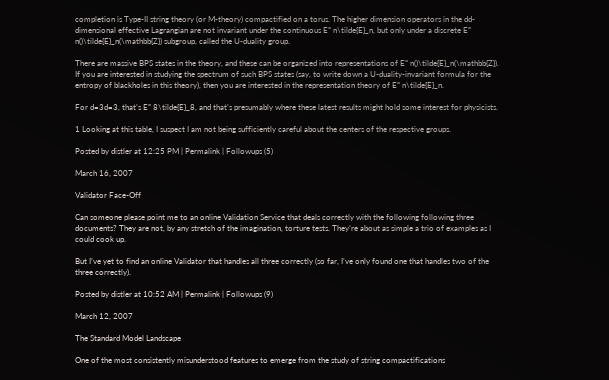completion is Type-II string theory (or M-theory) compactified on a torus. The higher dimension operators in the dd-dimensional effective Lagrangian are not invariant under the continuous E˜ n\tilde{E}_n, but only under a discrete E˜ n()\tilde{E}_n(\mathbb{Z}) subgroup, called the U-duality group.

There are massive BPS states in the theory, and these can be organized into representations of E˜ n()\tilde{E}_n(\mathbb{Z}). If you are interested in studying the spectrum of such BPS states (say, to write down a U-duality-invariant formula for the entropy of blackholes in this theory), then you are interested in the representation theory of E˜ n\tilde{E}_n.

For d=3d=3, that’s E˜ 8\tilde{E}_8, and that’s presumably where these latest results might hold some interest for physicists.

1 Looking at this table, I suspect I am not being sufficiently careful about the centers of the respective groups.

Posted by distler at 12:25 PM | Permalink | Followups (5)

March 16, 2007

Validator Face-Off

Can someone please point me to an online Validation Service that deals correctly with the following following three documents? They are not, by any stretch of the imagination, torture tests. They’re about as simple a trio of examples as I could cook up.

But I’ve yet to find an online Validator that handles all three correctly (so far, I’ve only found one that handles two of the three correctly).

Posted by distler at 10:52 AM | Permalink | Followups (9)

March 12, 2007

The Standard Model Landscape

One of the most consistently misunderstood features to emerge from the study of string compactifications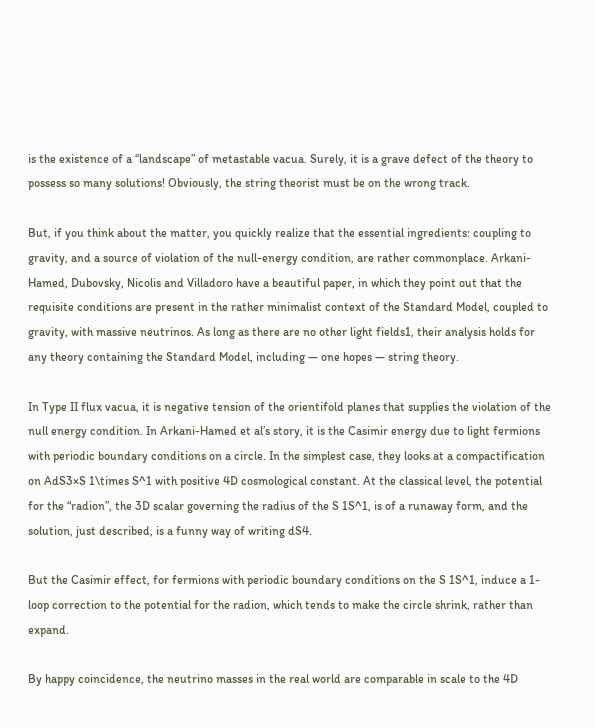is the existence of a “landscape” of metastable vacua. Surely, it is a grave defect of the theory to possess so many solutions! Obviously, the string theorist must be on the wrong track.

But, if you think about the matter, you quickly realize that the essential ingredients: coupling to gravity, and a source of violation of the null-energy condition, are rather commonplace. Arkani-Hamed, Dubovsky, Nicolis and Villadoro have a beautiful paper, in which they point out that the requisite conditions are present in the rather minimalist context of the Standard Model, coupled to gravity, with massive neutrinos. As long as there are no other light fields1, their analysis holds for any theory containing the Standard Model, including — one hopes — string theory.

In Type II flux vacua, it is negative tension of the orientifold planes that supplies the violation of the null energy condition. In Arkani-Hamed et al’s story, it is the Casimir energy due to light fermions with periodic boundary conditions on a circle. In the simplest case, they looks at a compactification on AdS3×S 1\times S^1 with positive 4D cosmological constant. At the classical level, the potential for the “radion”, the 3D scalar governing the radius of the S 1S^1, is of a runaway form, and the solution, just described, is a funny way of writing dS4.

But the Casimir effect, for fermions with periodic boundary conditions on the S 1S^1, induce a 1-loop correction to the potential for the radion, which tends to make the circle shrink, rather than expand.

By happy coincidence, the neutrino masses in the real world are comparable in scale to the 4D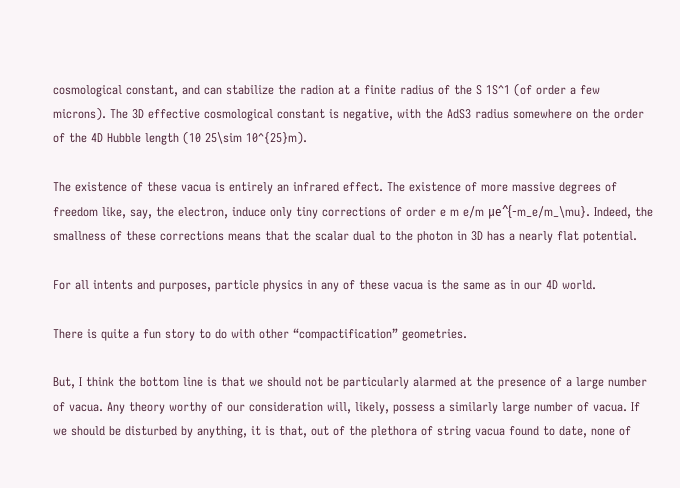cosmological constant, and can stabilize the radion at a finite radius of the S 1S^1 (of order a few microns). The 3D effective cosmological constant is negative, with the AdS3 radius somewhere on the order of the 4D Hubble length (10 25\sim 10^{25}m).

The existence of these vacua is entirely an infrared effect. The existence of more massive degrees of freedom like, say, the electron, induce only tiny corrections of order e m e/m μe^{-m_e/m_\mu}. Indeed, the smallness of these corrections means that the scalar dual to the photon in 3D has a nearly flat potential.

For all intents and purposes, particle physics in any of these vacua is the same as in our 4D world.

There is quite a fun story to do with other “compactification” geometries.

But, I think the bottom line is that we should not be particularly alarmed at the presence of a large number of vacua. Any theory worthy of our consideration will, likely, possess a similarly large number of vacua. If we should be disturbed by anything, it is that, out of the plethora of string vacua found to date, none of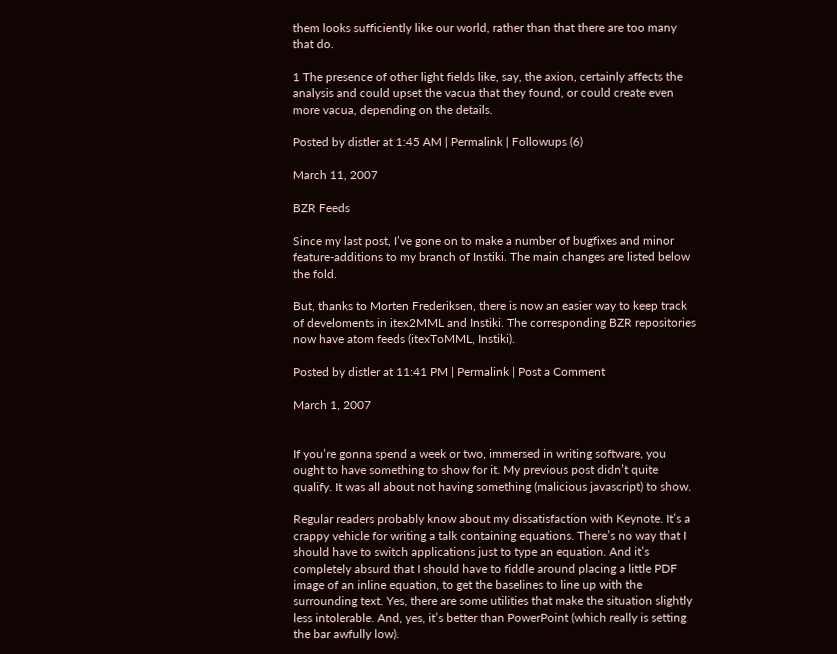them looks sufficiently like our world, rather than that there are too many that do.

1 The presence of other light fields like, say, the axion, certainly affects the analysis and could upset the vacua that they found, or could create even more vacua, depending on the details.

Posted by distler at 1:45 AM | Permalink | Followups (6)

March 11, 2007

BZR Feeds

Since my last post, I’ve gone on to make a number of bugfixes and minor feature-additions to my branch of Instiki. The main changes are listed below the fold.

But, thanks to Morten Frederiksen, there is now an easier way to keep track of develoments in itex2MML and Instiki. The corresponding BZR repositories now have atom feeds (itexToMML, Instiki).

Posted by distler at 11:41 PM | Permalink | Post a Comment

March 1, 2007


If you’re gonna spend a week or two, immersed in writing software, you ought to have something to show for it. My previous post didn’t quite qualify. It was all about not having something (malicious javascript) to show.

Regular readers probably know about my dissatisfaction with Keynote. It’s a crappy vehicle for writing a talk containing equations. There’s no way that I should have to switch applications just to type an equation. And it’s completely absurd that I should have to fiddle around placing a little PDF image of an inline equation, to get the baselines to line up with the surrounding text. Yes, there are some utilities that make the situation slightly less intolerable. And, yes, it’s better than PowerPoint (which really is setting the bar awfully low).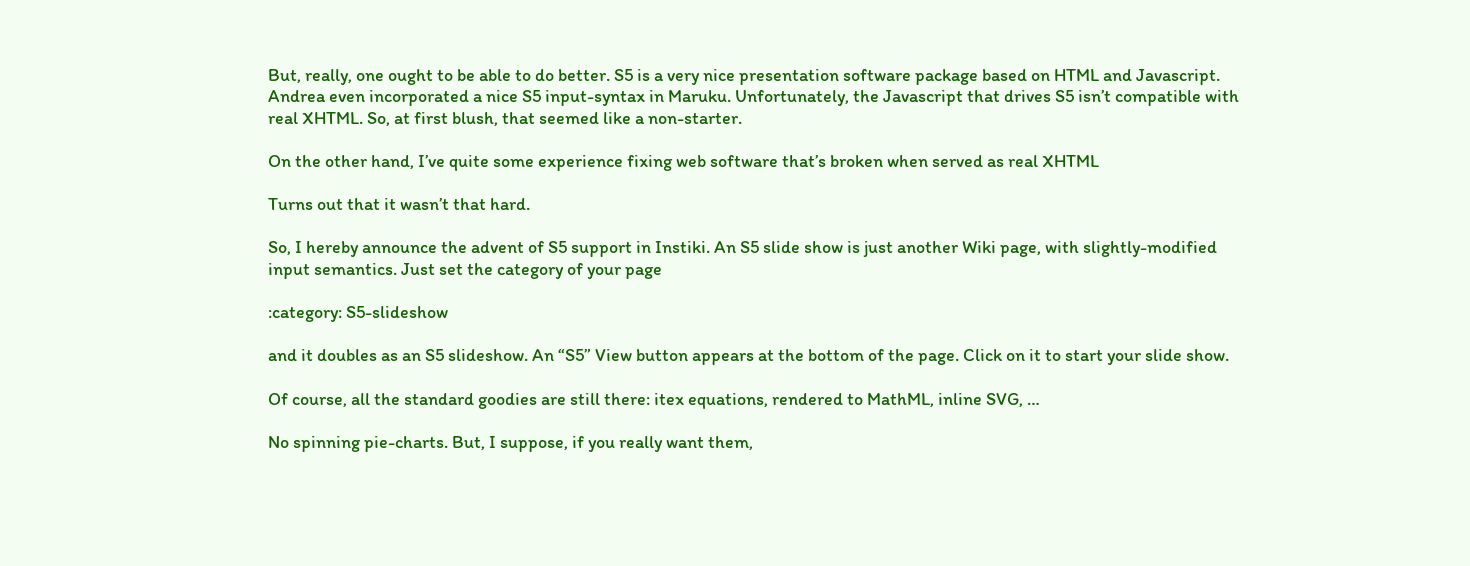But, really, one ought to be able to do better. S5 is a very nice presentation software package based on HTML and Javascript. Andrea even incorporated a nice S5 input-syntax in Maruku. Unfortunately, the Javascript that drives S5 isn’t compatible with real XHTML. So, at first blush, that seemed like a non-starter.

On the other hand, I’ve quite some experience fixing web software that’s broken when served as real XHTML

Turns out that it wasn’t that hard.

So, I hereby announce the advent of S5 support in Instiki. An S5 slide show is just another Wiki page, with slightly-modified input semantics. Just set the category of your page

:category: S5-slideshow

and it doubles as an S5 slideshow. An “S5” View button appears at the bottom of the page. Click on it to start your slide show.

Of course, all the standard goodies are still there: itex equations, rendered to MathML, inline SVG, …

No spinning pie-charts. But, I suppose, if you really want them,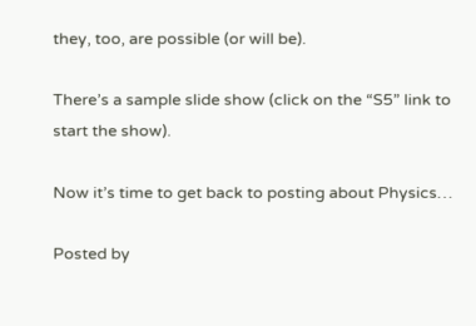they, too, are possible (or will be).

There’s a sample slide show (click on the “S5” link to start the show).

Now it’s time to get back to posting about Physics…

Posted by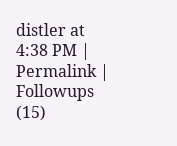distler at 4:38 PM | Permalink | Followups (15)